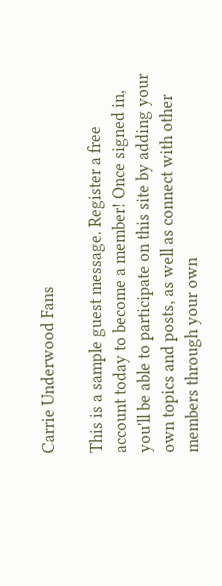Carrie Underwood Fans

This is a sample guest message. Register a free account today to become a member! Once signed in, you'll be able to participate on this site by adding your own topics and posts, as well as connect with other members through your own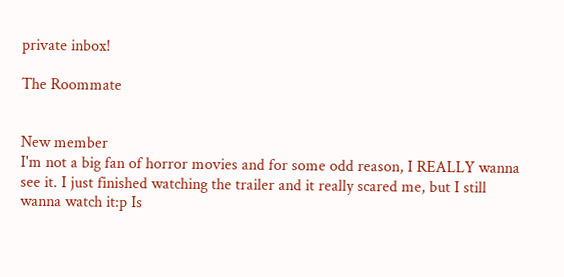private inbox!

The Roommate


New member
I'm not a big fan of horror movies and for some odd reason, I REALLY wanna see it. I just finished watching the trailer and it really scared me, but I still wanna watch it:p Is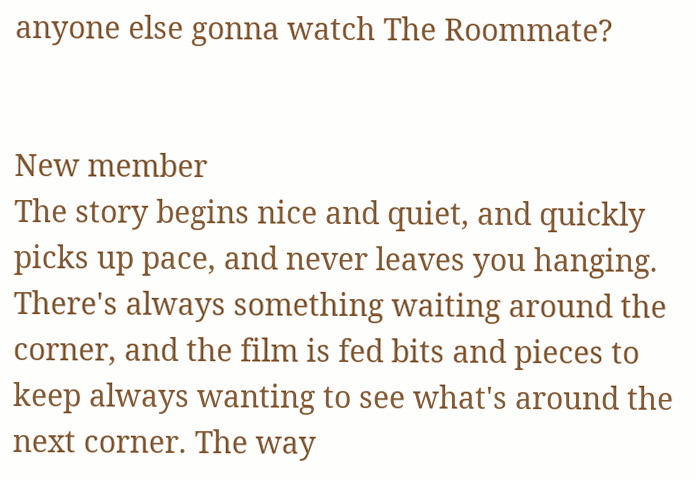anyone else gonna watch The Roommate?


New member
The story begins nice and quiet, and quickly picks up pace, and never leaves you hanging. There's always something waiting around the corner, and the film is fed bits and pieces to keep always wanting to see what's around the next corner. The way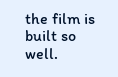the film is built so well.